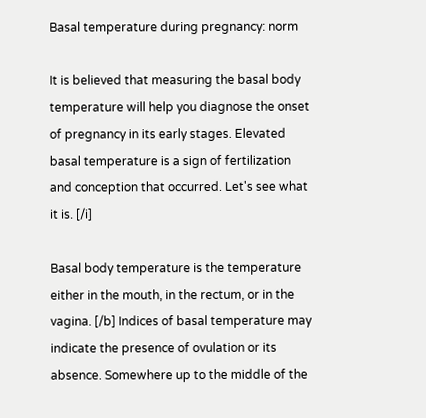Basal temperature during pregnancy: norm

It is believed that measuring the basal body temperature will help you diagnose the onset of pregnancy in its early stages. Elevated basal temperature is a sign of fertilization and conception that occurred. Let's see what it is. [/i]

Basal body temperature is the temperature either in the mouth, in the rectum, or in the vagina. [/b] Indices of basal temperature may indicate the presence of ovulation or its absence. Somewhere up to the middle of the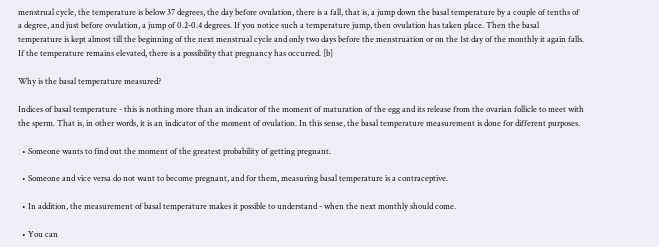menstrual cycle, the temperature is below 37 degrees, the day before ovulation, there is a fall, that is, a jump down the basal temperature by a couple of tenths of a degree, and just before ovulation, a jump of 0.2-0.4 degrees. If you notice such a temperature jump, then ovulation has taken place. Then the basal temperature is kept almost till the beginning of the next menstrual cycle and only two days before the menstruation or on the 1st day of the monthly it again falls. If the temperature remains elevated, there is a possibility that pregnancy has occurred. [b]

Why is the basal temperature measured?

Indices of basal temperature - this is nothing more than an indicator of the moment of maturation of the egg and its release from the ovarian follicle to meet with the sperm. That is, in other words, it is an indicator of the moment of ovulation. In this sense, the basal temperature measurement is done for different purposes.

  • Someone wants to find out the moment of the greatest probability of getting pregnant.

  • Someone and vice versa do not want to become pregnant, and for them, measuring basal temperature is a contraceptive.

  • In addition, the measurement of basal temperature makes it possible to understand - when the next monthly should come.

  • You can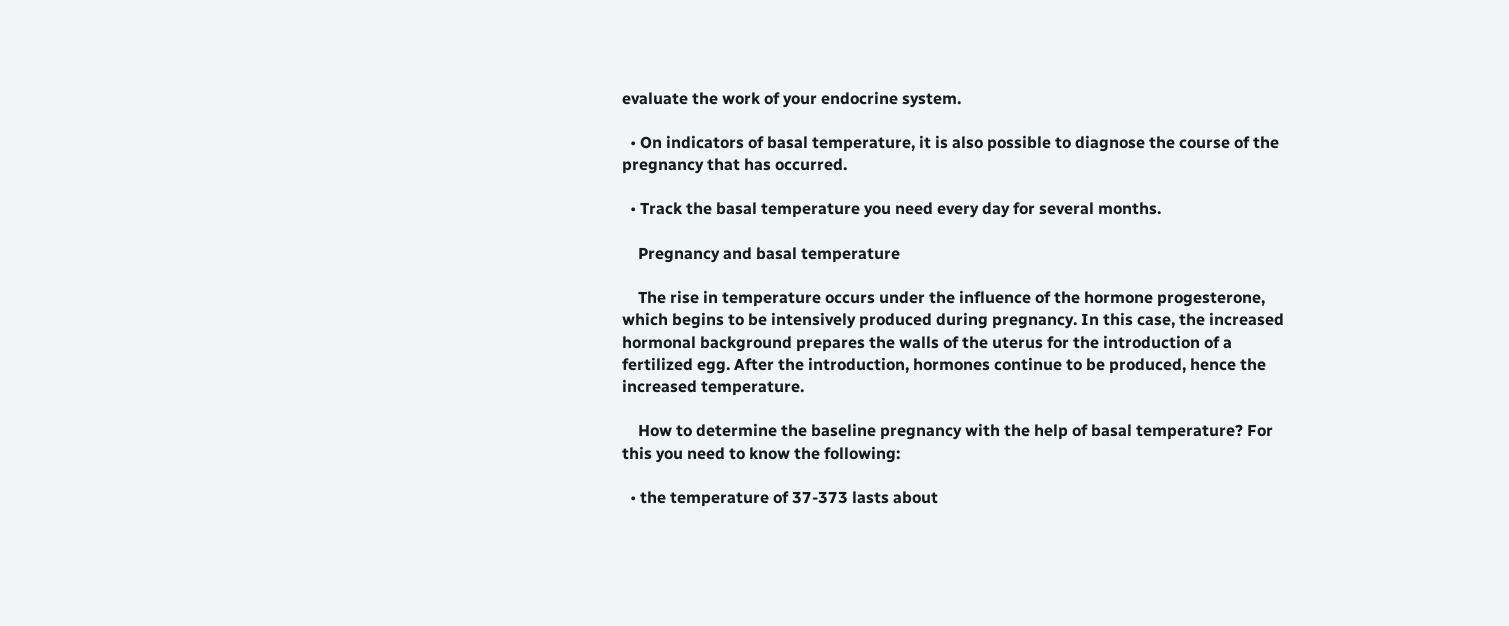evaluate the work of your endocrine system.

  • On indicators of basal temperature, it is also possible to diagnose the course of the pregnancy that has occurred.

  • Track the basal temperature you need every day for several months.

    Pregnancy and basal temperature

    The rise in temperature occurs under the influence of the hormone progesterone, which begins to be intensively produced during pregnancy. In this case, the increased hormonal background prepares the walls of the uterus for the introduction of a fertilized egg. After the introduction, hormones continue to be produced, hence the increased temperature.

    How to determine the baseline pregnancy with the help of basal temperature? For this you need to know the following:

  • the temperature of 37-373 lasts about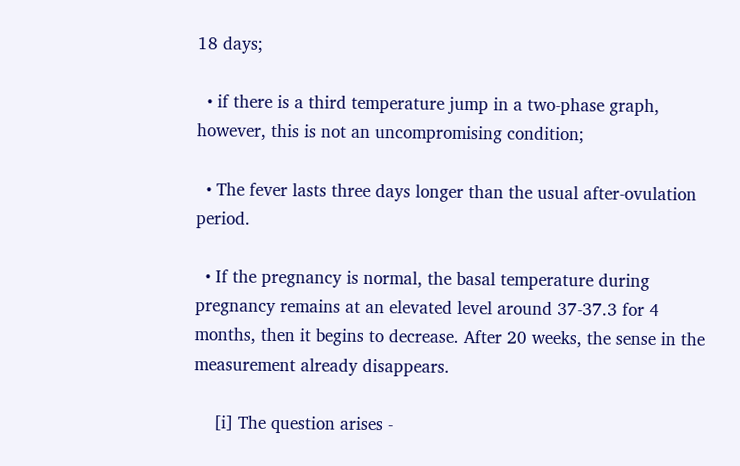18 days;

  • if there is a third temperature jump in a two-phase graph, however, this is not an uncompromising condition;

  • The fever lasts three days longer than the usual after-ovulation period.

  • If the pregnancy is normal, the basal temperature during pregnancy remains at an elevated level around 37-37.3 for 4 months, then it begins to decrease. After 20 weeks, the sense in the measurement already disappears.

    [i] The question arises -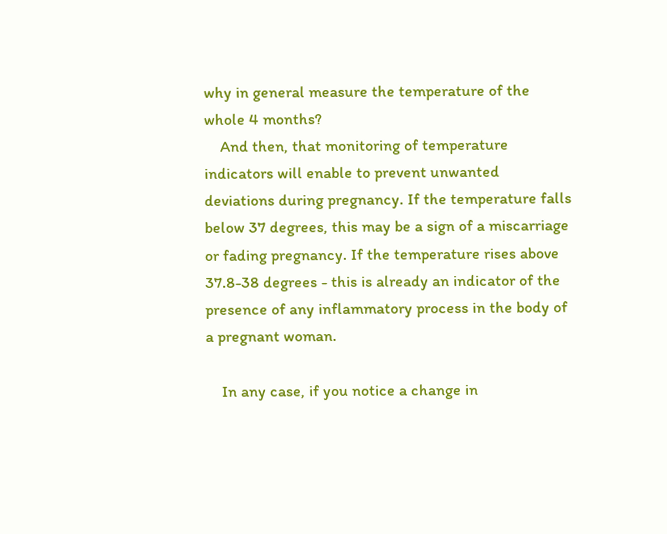why in general measure the temperature of the whole 4 months?
    And then, that monitoring of temperature indicators will enable to prevent unwanted deviations during pregnancy. If the temperature falls below 37 degrees, this may be a sign of a miscarriage or fading pregnancy. If the temperature rises above 37.8-38 degrees - this is already an indicator of the presence of any inflammatory process in the body of a pregnant woman.

    In any case, if you notice a change in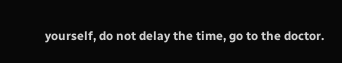yourself, do not delay the time, go to the doctor.